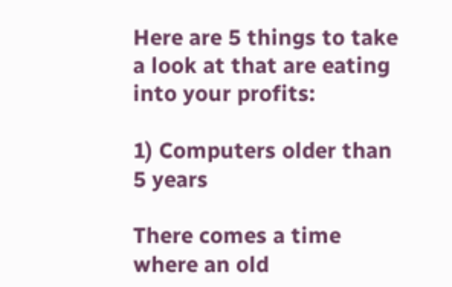Here are 5 things to take a look at that are eating into your profits:

1) Computers older than 5 years

There comes a time where an old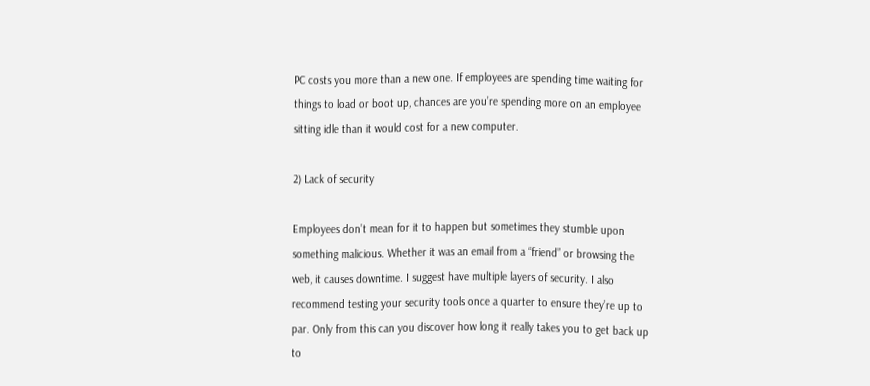PC costs you more than a new one. If employees are spending time waiting for things to load or boot up, chances are you’re spending more on an employee sitting idle than it would cost for a new computer.

2) Lack of security

Employees don’t mean for it to happen but sometimes they stumble upon something malicious. Whether it was an email from a “friend” or browsing the web, it causes downtime. I suggest have multiple layers of security. I also recommend testing your security tools once a quarter to ensure they’re up to par. Only from this can you discover how long it really takes you to get back up to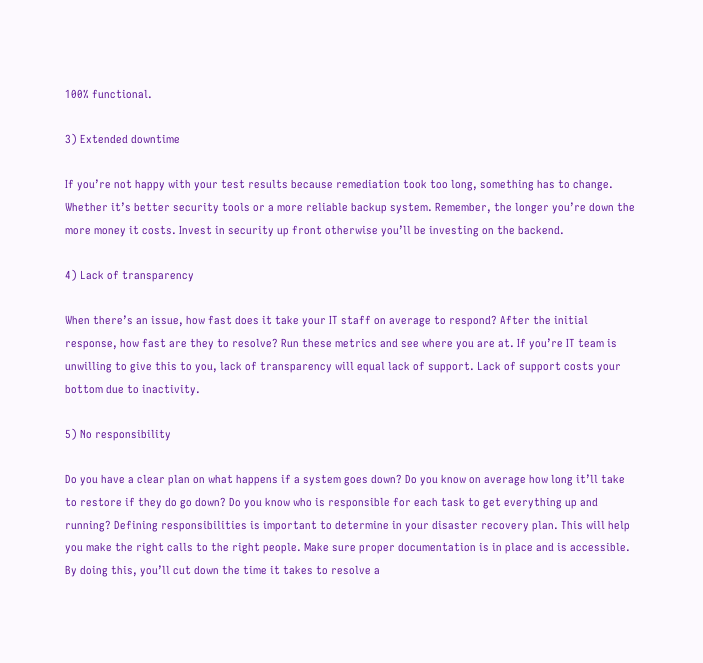100% functional.

3) Extended downtime

If you’re not happy with your test results because remediation took too long, something has to change. Whether it’s better security tools or a more reliable backup system. Remember, the longer you’re down the more money it costs. Invest in security up front otherwise you’ll be investing on the backend.

4) Lack of transparency

When there’s an issue, how fast does it take your IT staff on average to respond? After the initial response, how fast are they to resolve? Run these metrics and see where you are at. If you’re IT team is unwilling to give this to you, lack of transparency will equal lack of support. Lack of support costs your bottom due to inactivity.

5) No responsibility

Do you have a clear plan on what happens if a system goes down? Do you know on average how long it’ll take to restore if they do go down? Do you know who is responsible for each task to get everything up and running? Defining responsibilities is important to determine in your disaster recovery plan. This will help you make the right calls to the right people. Make sure proper documentation is in place and is accessible. By doing this, you’ll cut down the time it takes to resolve a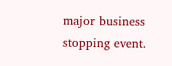major business stopping event.